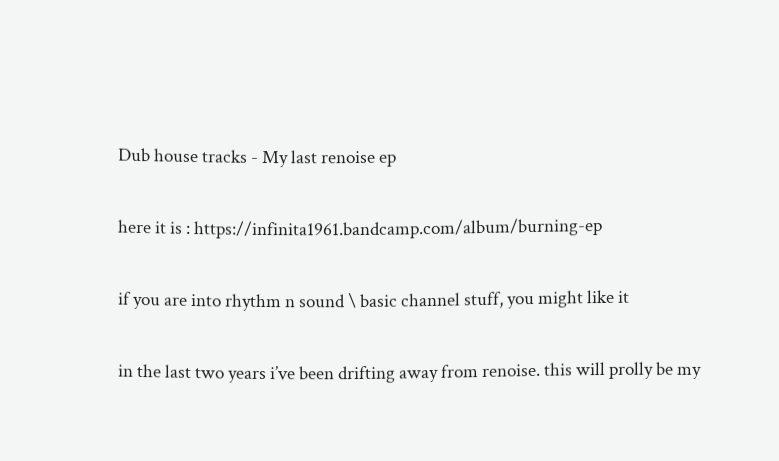Dub house tracks - My last renoise ep

here it is : https://infinita1961.bandcamp.com/album/burning-ep

if you are into rhythm n sound \ basic channel stuff, you might like it

in the last two years i’ve been drifting away from renoise. this will prolly be my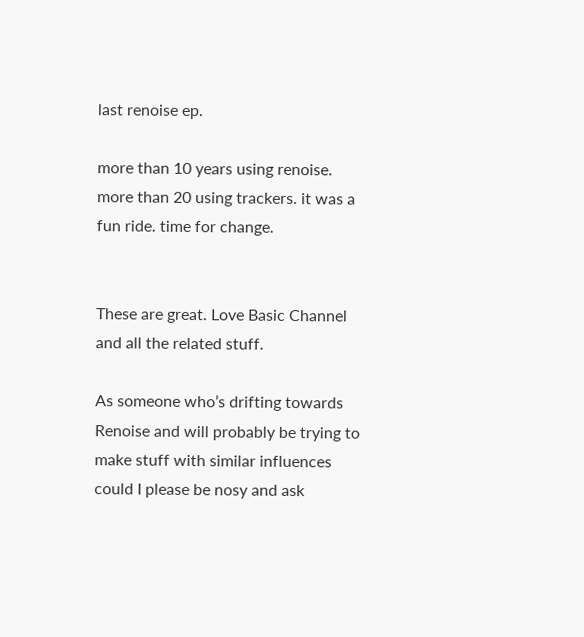last renoise ep.

more than 10 years using renoise. more than 20 using trackers. it was a fun ride. time for change.


These are great. Love Basic Channel and all the related stuff.

As someone who’s drifting towards Renoise and will probably be trying to make stuff with similar influences could I please be nosy and ask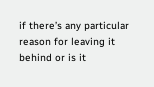if there’s any particular reason for leaving it behind or is it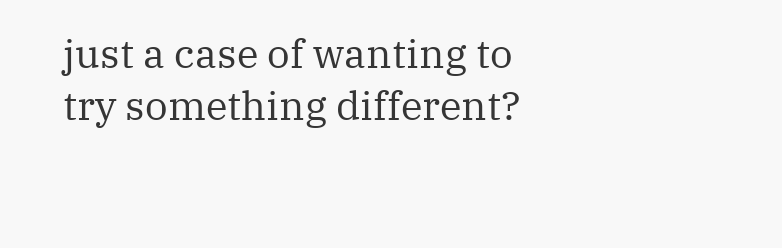just a case of wanting to try something different?